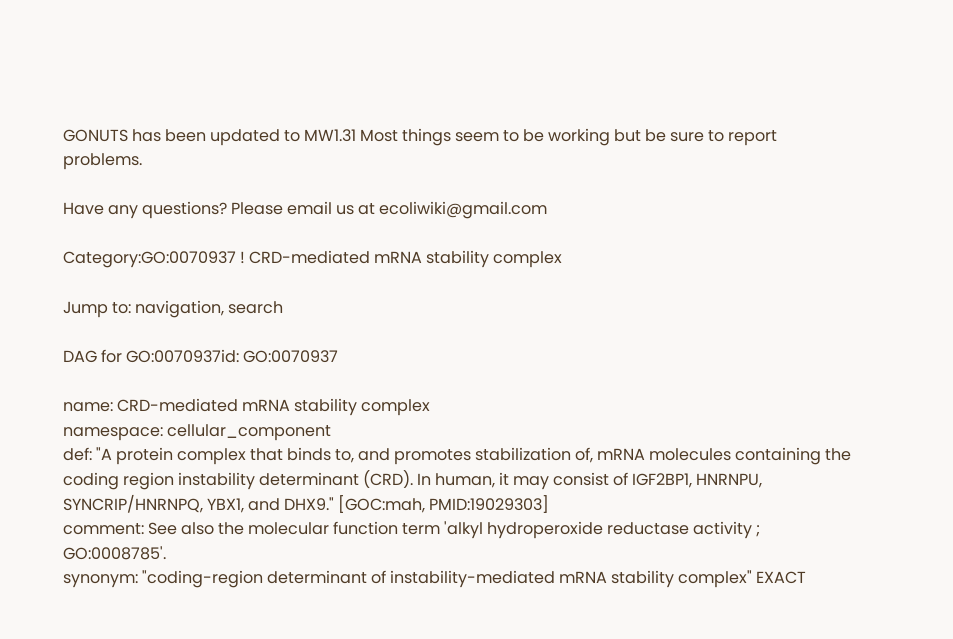GONUTS has been updated to MW1.31 Most things seem to be working but be sure to report problems.

Have any questions? Please email us at ecoliwiki@gmail.com

Category:GO:0070937 ! CRD-mediated mRNA stability complex

Jump to: navigation, search

DAG for GO:0070937id: GO:0070937

name: CRD-mediated mRNA stability complex
namespace: cellular_component
def: "A protein complex that binds to, and promotes stabilization of, mRNA molecules containing the coding region instability determinant (CRD). In human, it may consist of IGF2BP1, HNRNPU, SYNCRIP/HNRNPQ, YBX1, and DHX9." [GOC:mah, PMID:19029303]
comment: See also the molecular function term 'alkyl hydroperoxide reductase activity ; GO:0008785'.
synonym: "coding-region determinant of instability-mediated mRNA stability complex" EXACT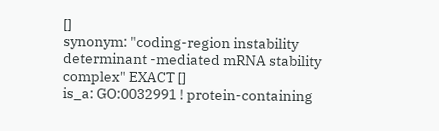[]
synonym: "coding-region instability determinant -mediated mRNA stability complex" EXACT []
is_a: GO:0032991 ! protein-containing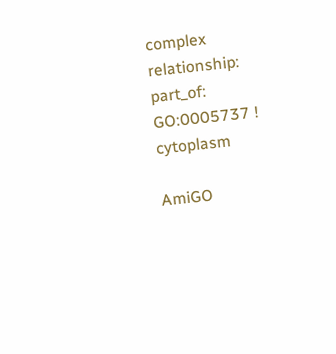complex
relationship: part_of: GO:0005737 ! cytoplasm

AmiGO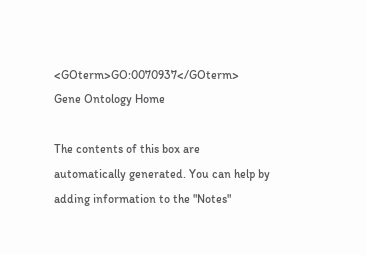<GOterm>GO:0070937</GOterm>
Gene Ontology Home

The contents of this box are automatically generated. You can help by adding information to the "Notes"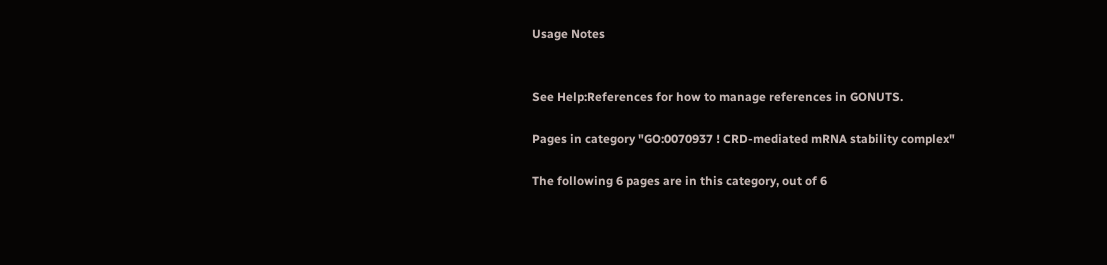Usage Notes


See Help:References for how to manage references in GONUTS.

Pages in category "GO:0070937 ! CRD-mediated mRNA stability complex"

The following 6 pages are in this category, out of 6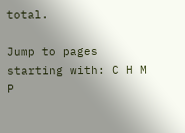total.

Jump to pages starting with: C H M P